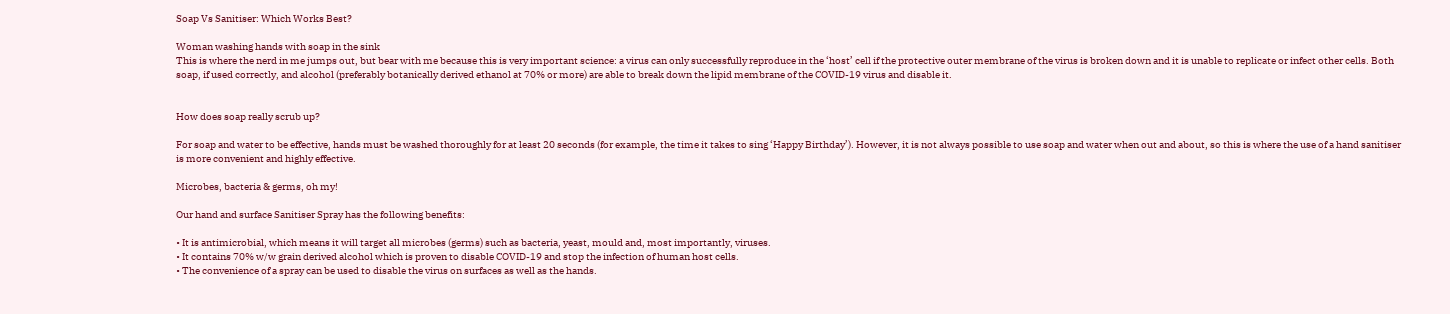Soap Vs Sanitiser: Which Works Best?

Woman washing hands with soap in the sink
This is where the nerd in me jumps out, but bear with me because this is very important science: a virus can only successfully reproduce in the ‘host’ cell if the protective outer membrane of the virus is broken down and it is unable to replicate or infect other cells. Both soap, if used correctly, and alcohol (preferably botanically derived ethanol at 70% or more) are able to break down the lipid membrane of the COVID-19 virus and disable it.


How does soap really scrub up?

For soap and water to be effective, hands must be washed thoroughly for at least 20 seconds (for example, the time it takes to sing ‘Happy Birthday’). However, it is not always possible to use soap and water when out and about, so this is where the use of a hand sanitiser is more convenient and highly effective.

Microbes, bacteria & germs, oh my!

Our hand and surface Sanitiser Spray has the following benefits:

• It is antimicrobial, which means it will target all microbes (germs) such as bacteria, yeast, mould and, most importantly, viruses.
• It contains 70% w/w grain derived alcohol which is proven to disable COVID-19 and stop the infection of human host cells.
• The convenience of a spray can be used to disable the virus on surfaces as well as the hands.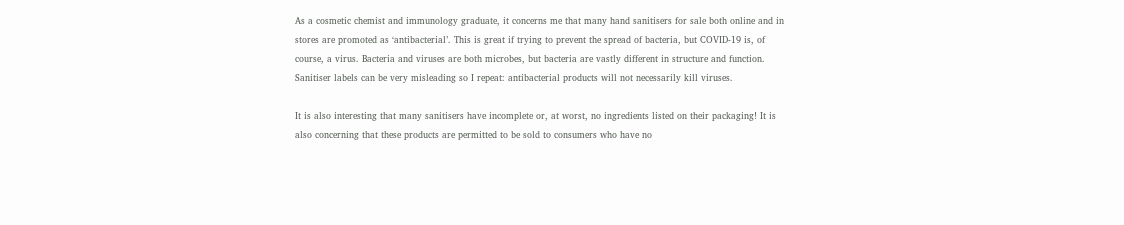As a cosmetic chemist and immunology graduate, it concerns me that many hand sanitisers for sale both online and in stores are promoted as ‘antibacterial’. This is great if trying to prevent the spread of bacteria, but COVID-19 is, of course, a virus. Bacteria and viruses are both microbes, but bacteria are vastly different in structure and function. Sanitiser labels can be very misleading so I repeat: antibacterial products will not necessarily kill viruses.

It is also interesting that many sanitisers have incomplete or, at worst, no ingredients listed on their packaging! It is also concerning that these products are permitted to be sold to consumers who have no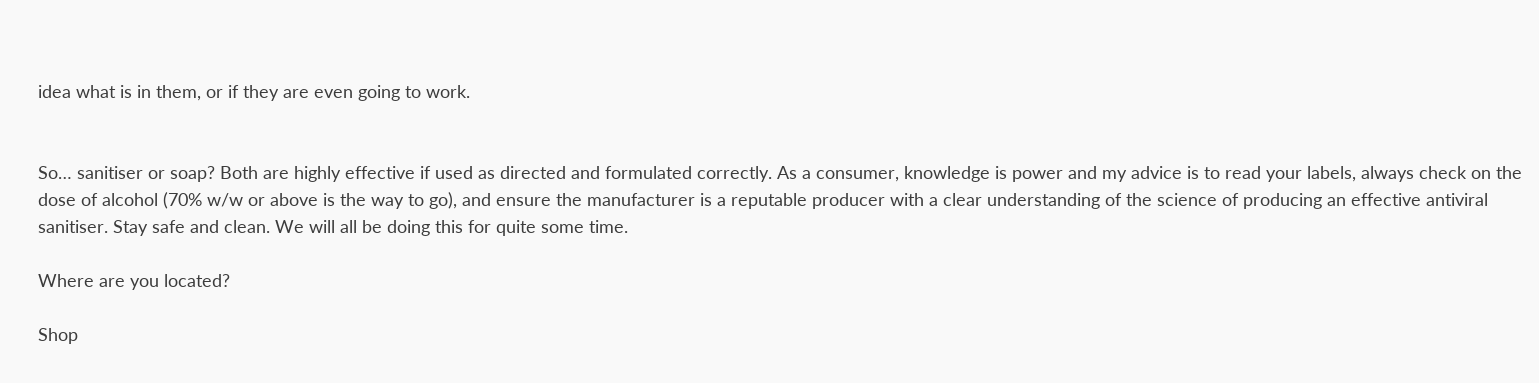idea what is in them, or if they are even going to work.


So… sanitiser or soap? Both are highly effective if used as directed and formulated correctly. As a consumer, knowledge is power and my advice is to read your labels, always check on the dose of alcohol (70% w/w or above is the way to go), and ensure the manufacturer is a reputable producer with a clear understanding of the science of producing an effective antiviral sanitiser. Stay safe and clean. We will all be doing this for quite some time.

Where are you located?

Shop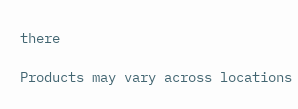there

Products may vary across locations